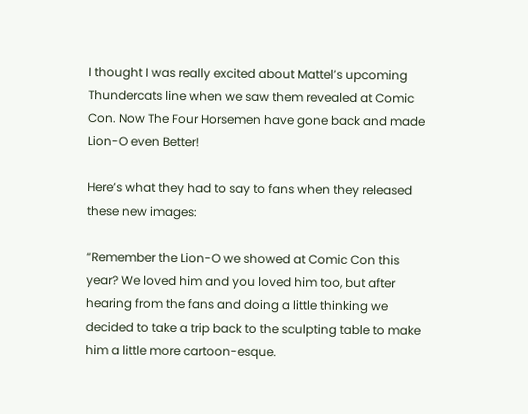I thought I was really excited about Mattel’s upcoming Thundercats line when we saw them revealed at Comic Con. Now The Four Horsemen have gone back and made Lion-O even Better!

Here’s what they had to say to fans when they released these new images:

“Remember the Lion-O we showed at Comic Con this year? We loved him and you loved him too, but after hearing from the fans and doing a little thinking we decided to take a trip back to the sculpting table to make him a little more cartoon-esque.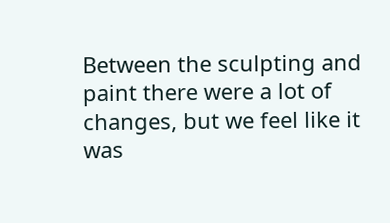Between the sculpting and paint there were a lot of changes, but we feel like it was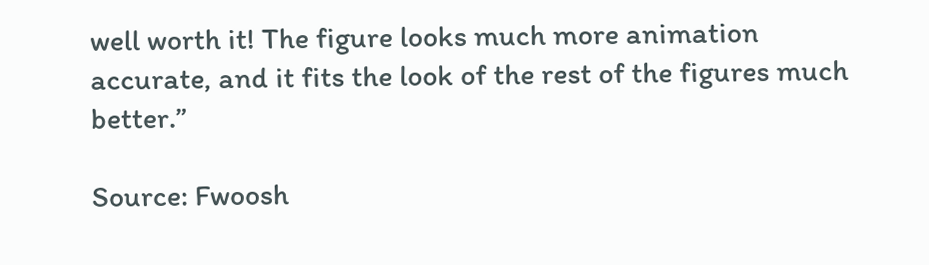well worth it! The figure looks much more animation accurate, and it fits the look of the rest of the figures much better.”

Source: Fwoosh